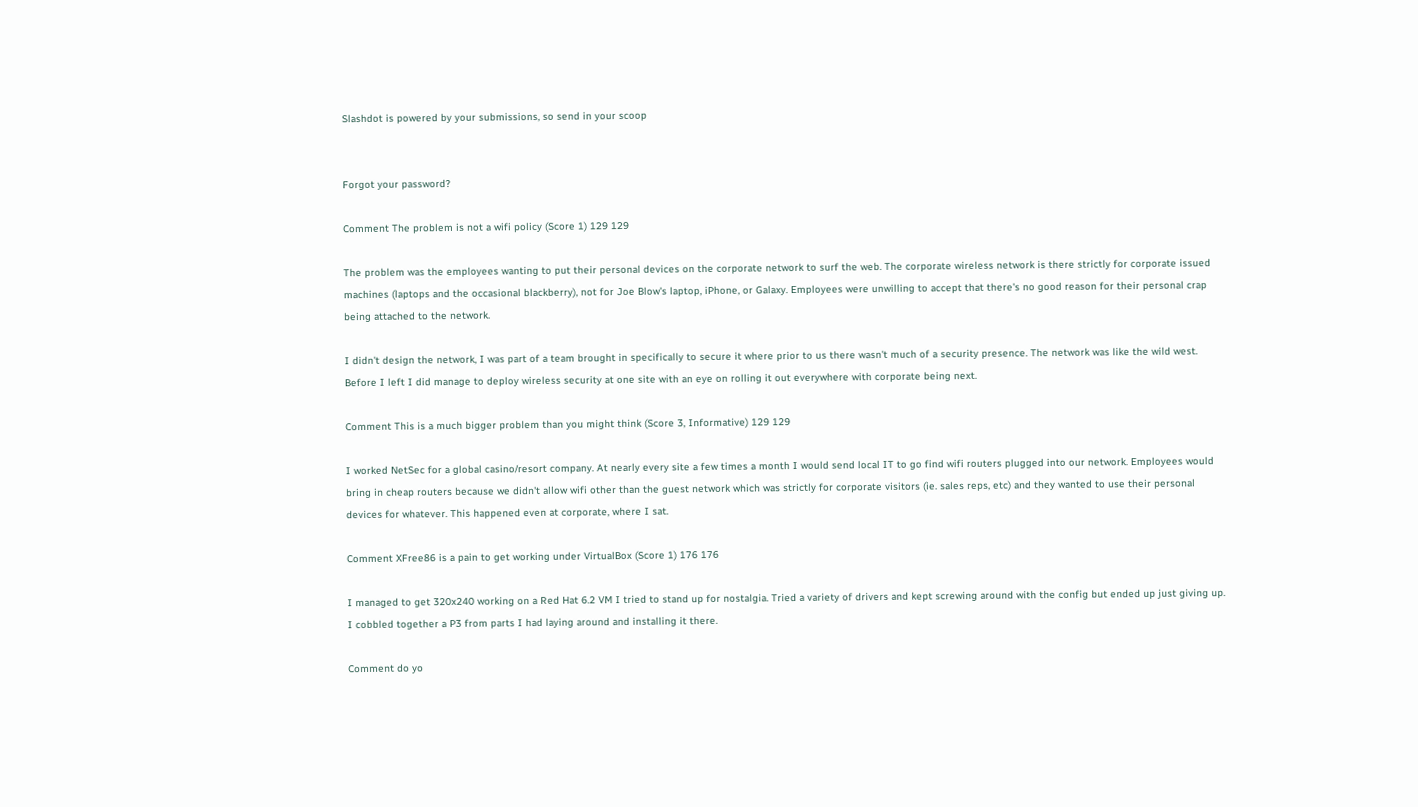Slashdot is powered by your submissions, so send in your scoop


Forgot your password?

Comment The problem is not a wifi policy (Score 1) 129 129

The problem was the employees wanting to put their personal devices on the corporate network to surf the web. The corporate wireless network is there strictly for corporate issued machines (laptops and the occasional blackberry), not for Joe Blow's laptop, iPhone, or Galaxy. Employees were unwilling to accept that there's no good reason for their personal crap being attached to the network.

I didn't design the network, I was part of a team brought in specifically to secure it where prior to us there wasn't much of a security presence. The network was like the wild west. Before I left I did manage to deploy wireless security at one site with an eye on rolling it out everywhere with corporate being next.

Comment This is a much bigger problem than you might think (Score 3, Informative) 129 129

I worked NetSec for a global casino/resort company. At nearly every site a few times a month I would send local IT to go find wifi routers plugged into our network. Employees would bring in cheap routers because we didn't allow wifi other than the guest network which was strictly for corporate visitors (ie. sales reps, etc) and they wanted to use their personal devices for whatever. This happened even at corporate, where I sat.

Comment XFree86 is a pain to get working under VirtualBox (Score 1) 176 176

I managed to get 320x240 working on a Red Hat 6.2 VM I tried to stand up for nostalgia. Tried a variety of drivers and kept screwing around with the config but ended up just giving up. I cobbled together a P3 from parts I had laying around and installing it there.

Comment do yo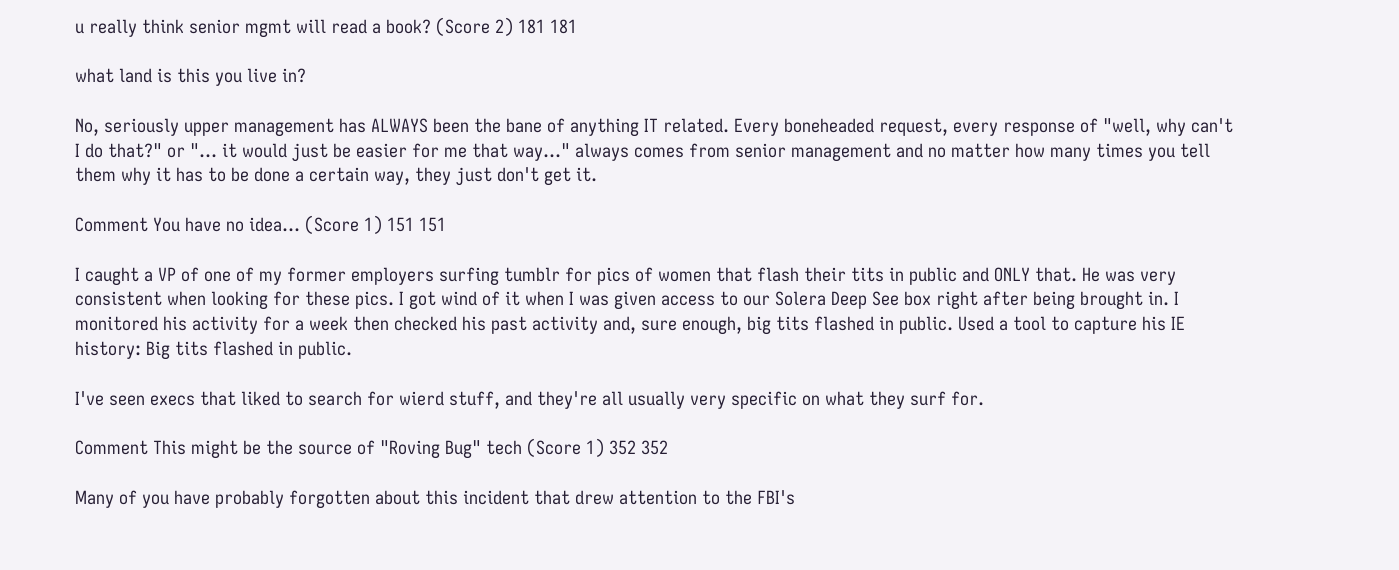u really think senior mgmt will read a book? (Score 2) 181 181

what land is this you live in?

No, seriously upper management has ALWAYS been the bane of anything IT related. Every boneheaded request, every response of "well, why can't I do that?" or "... it would just be easier for me that way..." always comes from senior management and no matter how many times you tell them why it has to be done a certain way, they just don't get it.

Comment You have no idea... (Score 1) 151 151

I caught a VP of one of my former employers surfing tumblr for pics of women that flash their tits in public and ONLY that. He was very consistent when looking for these pics. I got wind of it when I was given access to our Solera Deep See box right after being brought in. I monitored his activity for a week then checked his past activity and, sure enough, big tits flashed in public. Used a tool to capture his IE history: Big tits flashed in public.

I've seen execs that liked to search for wierd stuff, and they're all usually very specific on what they surf for.

Comment This might be the source of "Roving Bug" tech (Score 1) 352 352

Many of you have probably forgotten about this incident that drew attention to the FBI's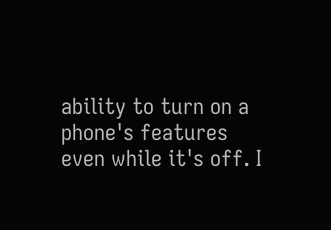ability to turn on a phone's features even while it's off. I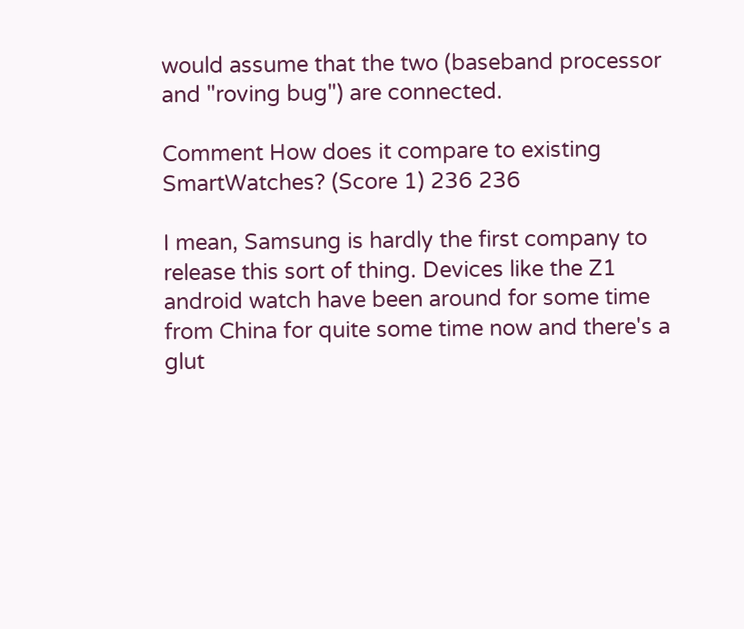would assume that the two (baseband processor and "roving bug") are connected.

Comment How does it compare to existing SmartWatches? (Score 1) 236 236

I mean, Samsung is hardly the first company to release this sort of thing. Devices like the Z1 android watch have been around for some time from China for quite some time now and there's a glut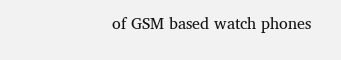of GSM based watch phones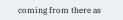coming from there as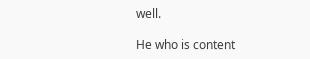well.

He who is content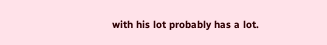with his lot probably has a lot.